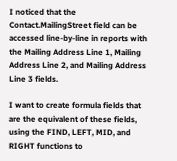I noticed that the Contact.MailingStreet field can be accessed line-by-line in reports with the Mailing Address Line 1, Mailing Address Line 2, and Mailing Address Line 3 fields.

I want to create formula fields that are the equivalent of these fields, using the FIND, LEFT, MID, and RIGHT functions to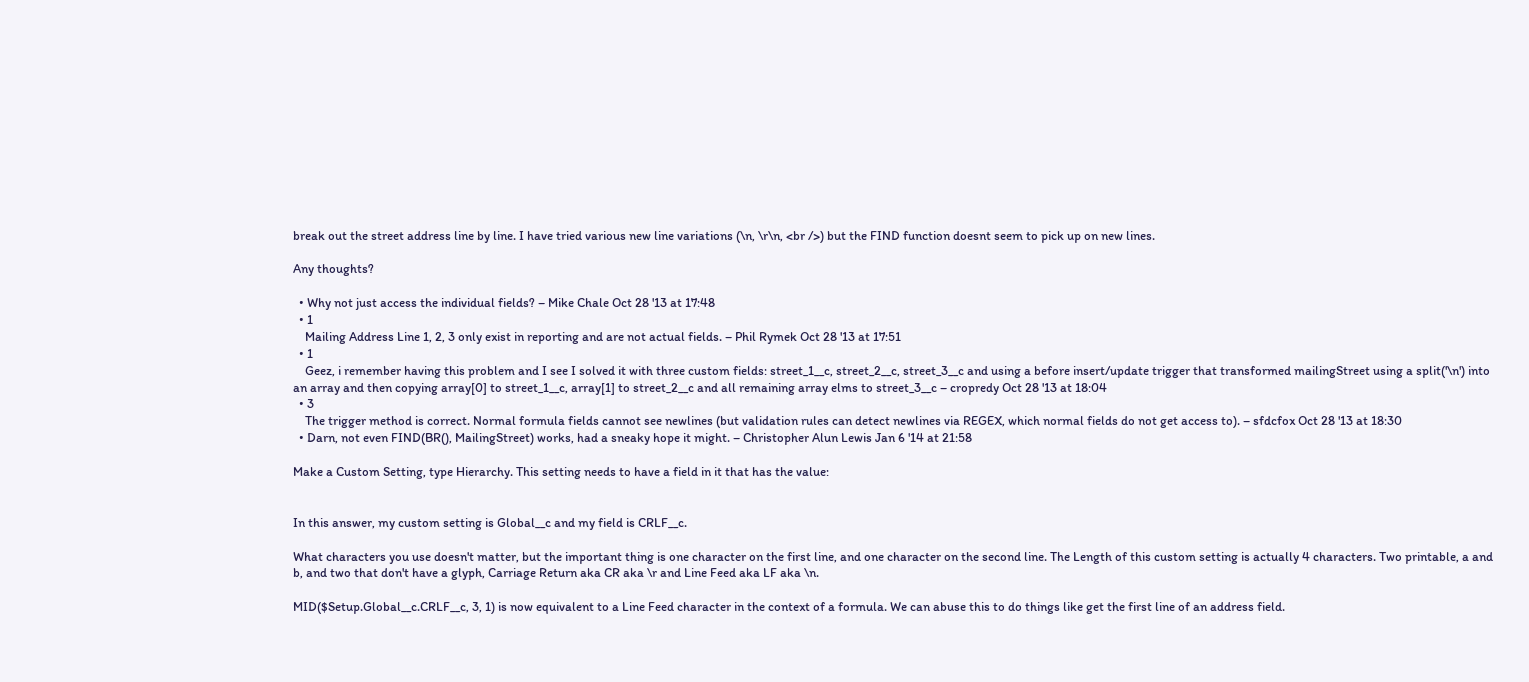break out the street address line by line. I have tried various new line variations (\n, \r\n, <br />) but the FIND function doesnt seem to pick up on new lines.

Any thoughts?

  • Why not just access the individual fields? – Mike Chale Oct 28 '13 at 17:48
  • 1
    Mailing Address Line 1, 2, 3 only exist in reporting and are not actual fields. – Phil Rymek Oct 28 '13 at 17:51
  • 1
    Geez, i remember having this problem and I see I solved it with three custom fields: street_1__c, street_2__c, street_3__c and using a before insert/update trigger that transformed mailingStreet using a split('\n') into an array and then copying array[0] to street_1__c, array[1] to street_2__c and all remaining array elms to street_3__c – cropredy Oct 28 '13 at 18:04
  • 3
    The trigger method is correct. Normal formula fields cannot see newlines (but validation rules can detect newlines via REGEX, which normal fields do not get access to). – sfdcfox Oct 28 '13 at 18:30
  • Darn, not even FIND(BR(), MailingStreet) works, had a sneaky hope it might. – Christopher Alun Lewis Jan 6 '14 at 21:58

Make a Custom Setting, type Hierarchy. This setting needs to have a field in it that has the value:


In this answer, my custom setting is Global__c and my field is CRLF__c.

What characters you use doesn't matter, but the important thing is one character on the first line, and one character on the second line. The Length of this custom setting is actually 4 characters. Two printable, a and b, and two that don't have a glyph, Carriage Return aka CR aka \r and Line Feed aka LF aka \n.

MID($Setup.Global__c.CRLF__c, 3, 1) is now equivalent to a Line Feed character in the context of a formula. We can abuse this to do things like get the first line of an address field.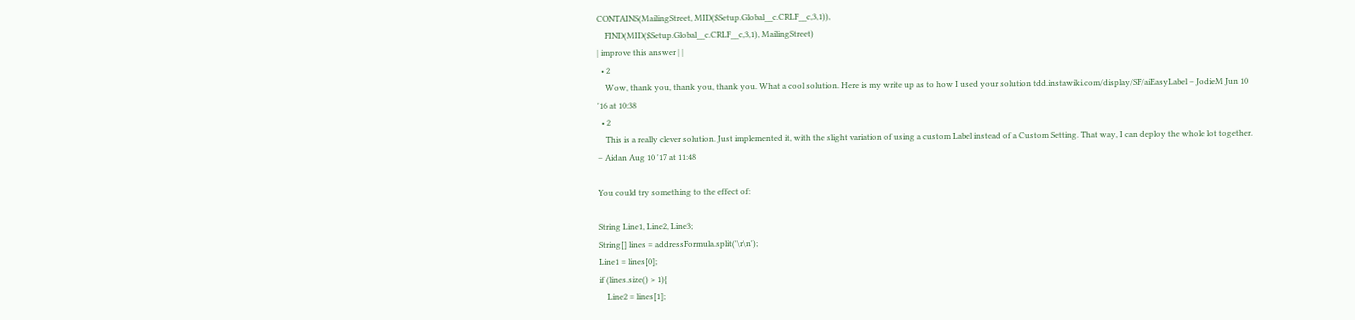CONTAINS(MailingStreet, MID($Setup.Global__c.CRLF__c,3,1)),
    FIND(MID($Setup.Global__c.CRLF__c,3,1), MailingStreet)
| improve this answer | |
  • 2
    Wow, thank you, thank you, thank you. What a cool solution. Here is my write up as to how I used your solution tdd.instawiki.com/display/SF/aiEasyLabel – JodieM Jun 10 '16 at 10:38
  • 2
    This is a really clever solution. Just implemented it, with the slight variation of using a custom Label instead of a Custom Setting. That way, I can deploy the whole lot together. – Aidan Aug 10 '17 at 11:48

You could try something to the effect of:

String Line1, Line2, Line3;
String[] lines = addressFormula.split('\r\n');
Line1 = lines[0];
if (lines.size() > 1){
    Line2 = lines[1];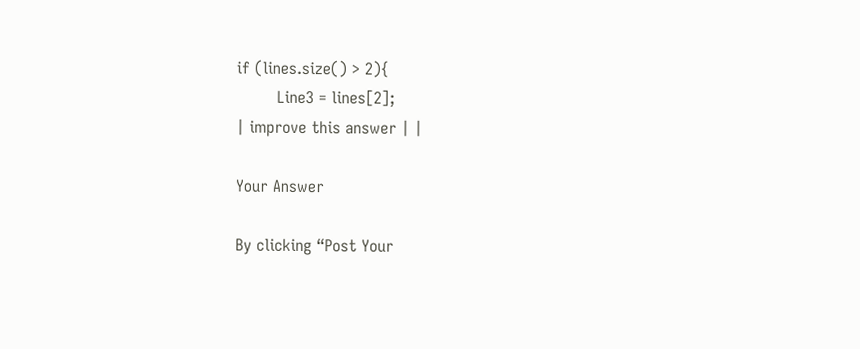if (lines.size() > 2){
        Line3 = lines[2];
| improve this answer | |

Your Answer

By clicking “Post Your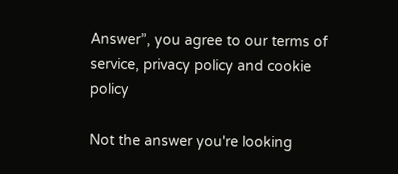Answer”, you agree to our terms of service, privacy policy and cookie policy

Not the answer you're looking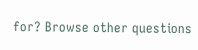for? Browse other questions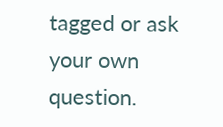tagged or ask your own question.